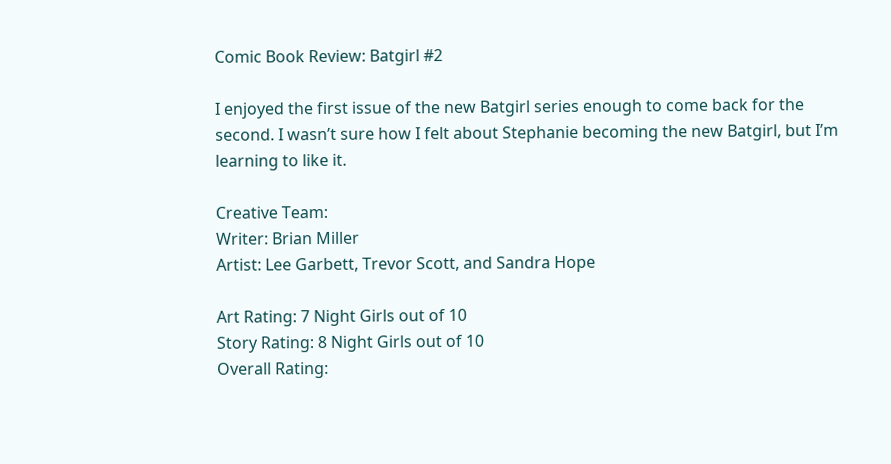Comic Book Review: Batgirl #2

I enjoyed the first issue of the new Batgirl series enough to come back for the second. I wasn’t sure how I felt about Stephanie becoming the new Batgirl, but I’m learning to like it.

Creative Team:
Writer: Brian Miller
Artist: Lee Garbett, Trevor Scott, and Sandra Hope

Art Rating: 7 Night Girls out of 10
Story Rating: 8 Night Girls out of 10
Overall Rating: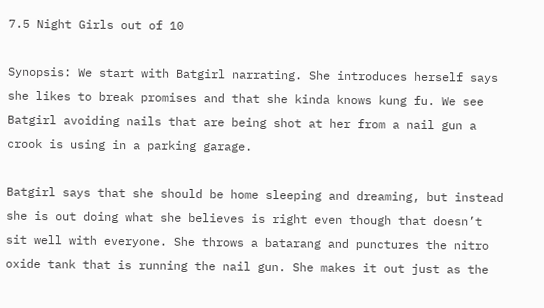7.5 Night Girls out of 10

Synopsis: We start with Batgirl narrating. She introduces herself says she likes to break promises and that she kinda knows kung fu. We see Batgirl avoiding nails that are being shot at her from a nail gun a crook is using in a parking garage.

Batgirl says that she should be home sleeping and dreaming, but instead she is out doing what she believes is right even though that doesn’t sit well with everyone. She throws a batarang and punctures the nitro oxide tank that is running the nail gun. She makes it out just as the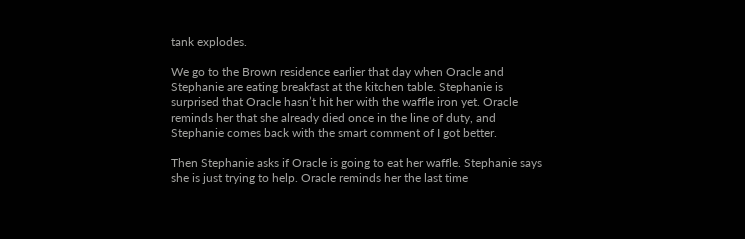tank explodes.

We go to the Brown residence earlier that day when Oracle and Stephanie are eating breakfast at the kitchen table. Stephanie is surprised that Oracle hasn’t hit her with the waffle iron yet. Oracle reminds her that she already died once in the line of duty, and Stephanie comes back with the smart comment of I got better.

Then Stephanie asks if Oracle is going to eat her waffle. Stephanie says she is just trying to help. Oracle reminds her the last time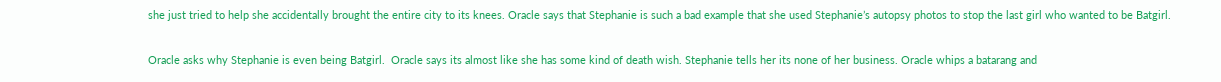she just tried to help she accidentally brought the entire city to its knees. Oracle says that Stephanie is such a bad example that she used Stephanie’s autopsy photos to stop the last girl who wanted to be Batgirl.

Oracle asks why Stephanie is even being Batgirl.  Oracle says its almost like she has some kind of death wish. Stephanie tells her its none of her business. Oracle whips a batarang and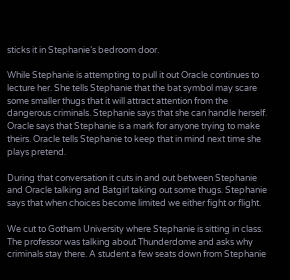sticks it in Stephanie’s bedroom door.

While Stephanie is attempting to pull it out Oracle continues to lecture her. She tells Stephanie that the bat symbol may scare some smaller thugs that it will attract attention from the dangerous criminals. Stephanie says that she can handle herself.  Oracle says that Stephanie is a mark for anyone trying to make theirs. Oracle tells Stephanie to keep that in mind next time she plays pretend.

During that conversation it cuts in and out between Stephanie and Oracle talking and Batgirl taking out some thugs. Stephanie says that when choices become limited we either fight or flight.

We cut to Gotham University where Stephanie is sitting in class. The professor was talking about Thunderdome and asks why criminals stay there. A student a few seats down from Stephanie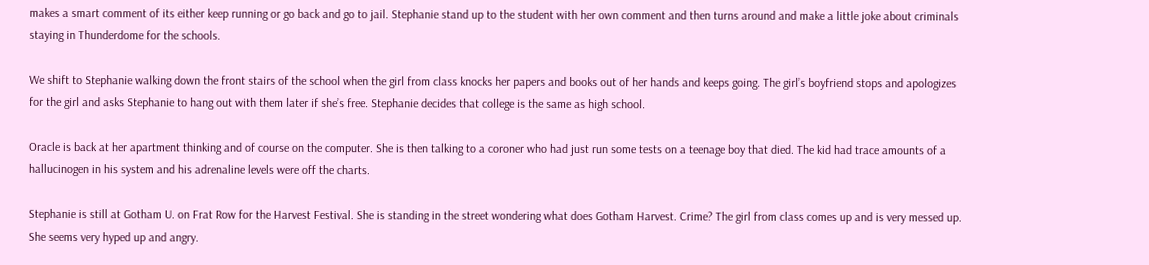makes a smart comment of its either keep running or go back and go to jail. Stephanie stand up to the student with her own comment and then turns around and make a little joke about criminals staying in Thunderdome for the schools.

We shift to Stephanie walking down the front stairs of the school when the girl from class knocks her papers and books out of her hands and keeps going. The girl’s boyfriend stops and apologizes for the girl and asks Stephanie to hang out with them later if she’s free. Stephanie decides that college is the same as high school.

Oracle is back at her apartment thinking and of course on the computer. She is then talking to a coroner who had just run some tests on a teenage boy that died. The kid had trace amounts of a hallucinogen in his system and his adrenaline levels were off the charts.

Stephanie is still at Gotham U. on Frat Row for the Harvest Festival. She is standing in the street wondering what does Gotham Harvest. Crime? The girl from class comes up and is very messed up. She seems very hyped up and angry.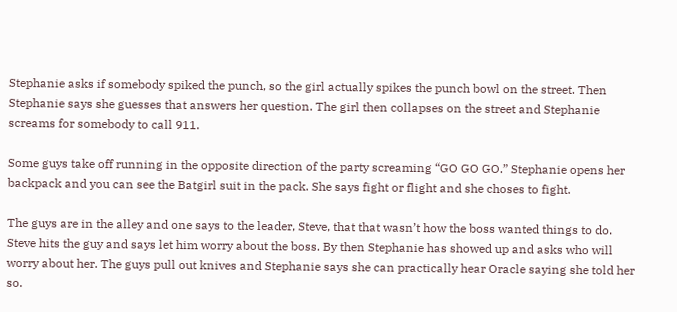Stephanie asks if somebody spiked the punch, so the girl actually spikes the punch bowl on the street. Then Stephanie says she guesses that answers her question. The girl then collapses on the street and Stephanie screams for somebody to call 911.

Some guys take off running in the opposite direction of the party screaming “GO GO GO.” Stephanie opens her backpack and you can see the Batgirl suit in the pack. She says fight or flight and she choses to fight.

The guys are in the alley and one says to the leader, Steve, that that wasn’t how the boss wanted things to do. Steve hits the guy and says let him worry about the boss. By then Stephanie has showed up and asks who will worry about her. The guys pull out knives and Stephanie says she can practically hear Oracle saying she told her so.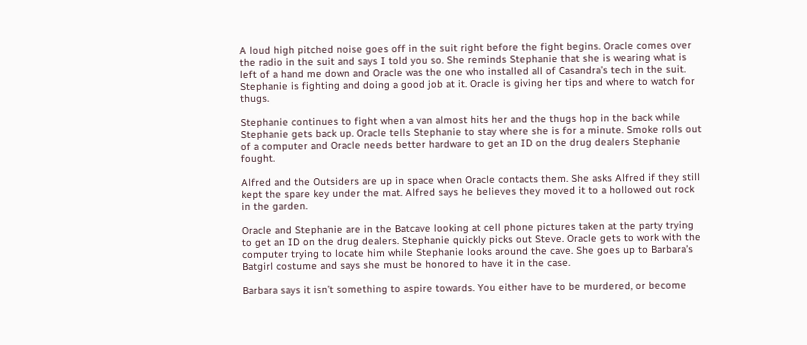A loud high pitched noise goes off in the suit right before the fight begins. Oracle comes over the radio in the suit and says I told you so. She reminds Stephanie that she is wearing what is left of a hand me down and Oracle was the one who installed all of Casandra’s tech in the suit. Stephanie is fighting and doing a good job at it. Oracle is giving her tips and where to watch for thugs.

Stephanie continues to fight when a van almost hits her and the thugs hop in the back while Stephanie gets back up. Oracle tells Stephanie to stay where she is for a minute. Smoke rolls out of a computer and Oracle needs better hardware to get an ID on the drug dealers Stephanie fought.

Alfred and the Outsiders are up in space when Oracle contacts them. She asks Alfred if they still kept the spare key under the mat. Alfred says he believes they moved it to a hollowed out rock in the garden.

Oracle and Stephanie are in the Batcave looking at cell phone pictures taken at the party trying to get an ID on the drug dealers. Stephanie quickly picks out Steve. Oracle gets to work with the computer trying to locate him while Stephanie looks around the cave. She goes up to Barbara’s Batgirl costume and says she must be honored to have it in the case.

Barbara says it isn’t something to aspire towards. You either have to be murdered, or become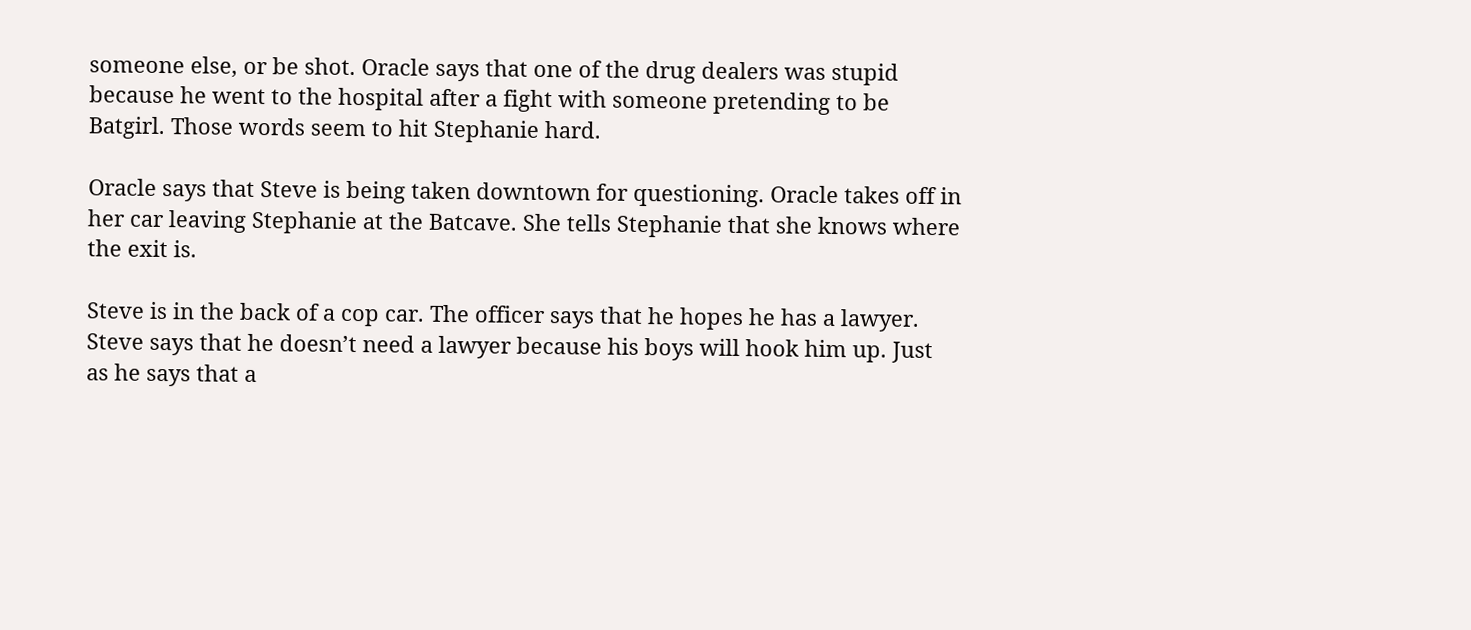someone else, or be shot. Oracle says that one of the drug dealers was stupid because he went to the hospital after a fight with someone pretending to be Batgirl. Those words seem to hit Stephanie hard.

Oracle says that Steve is being taken downtown for questioning. Oracle takes off in her car leaving Stephanie at the Batcave. She tells Stephanie that she knows where the exit is.

Steve is in the back of a cop car. The officer says that he hopes he has a lawyer. Steve says that he doesn’t need a lawyer because his boys will hook him up. Just as he says that a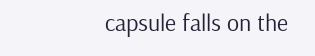capsule falls on the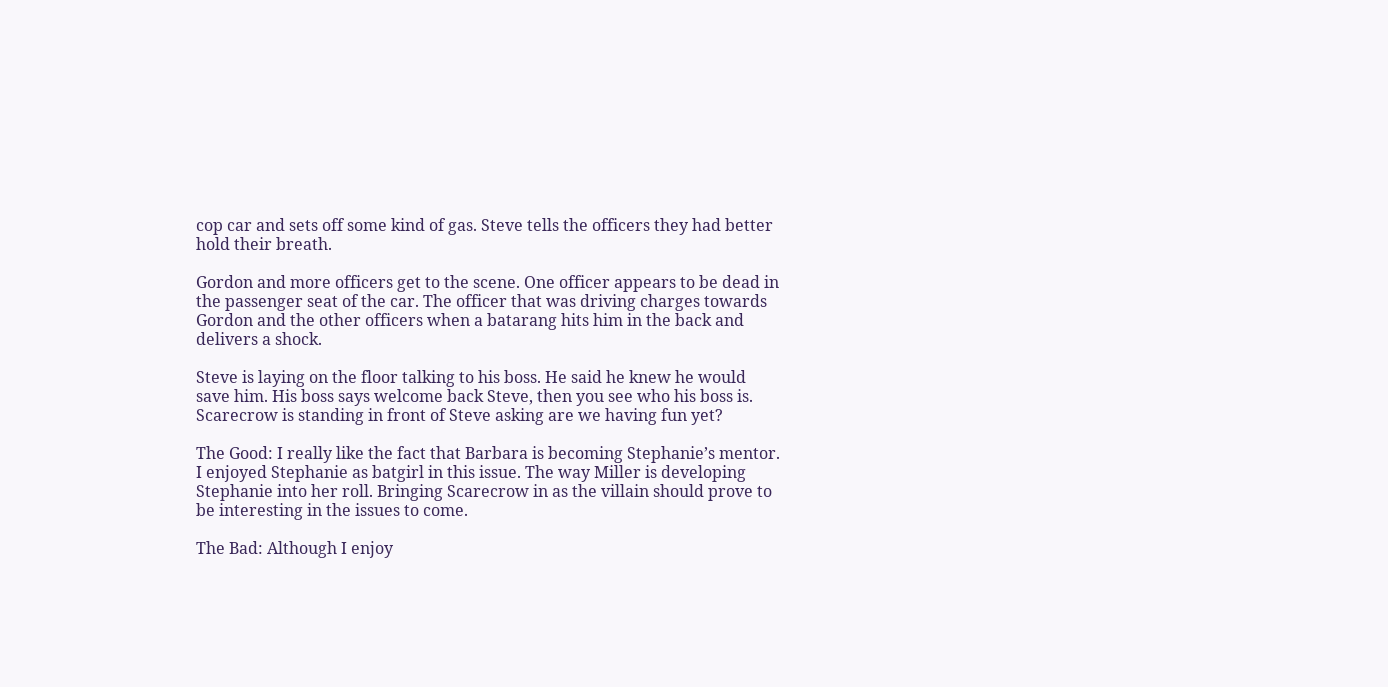cop car and sets off some kind of gas. Steve tells the officers they had better hold their breath.

Gordon and more officers get to the scene. One officer appears to be dead in the passenger seat of the car. The officer that was driving charges towards Gordon and the other officers when a batarang hits him in the back and delivers a shock.

Steve is laying on the floor talking to his boss. He said he knew he would save him. His boss says welcome back Steve, then you see who his boss is. Scarecrow is standing in front of Steve asking are we having fun yet?

The Good: I really like the fact that Barbara is becoming Stephanie’s mentor. I enjoyed Stephanie as batgirl in this issue. The way Miller is developing Stephanie into her roll. Bringing Scarecrow in as the villain should prove to be interesting in the issues to come.

The Bad: Although I enjoy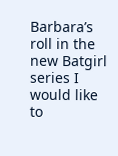Barbara’s roll in the new Batgirl series I would like to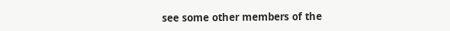see some other members of the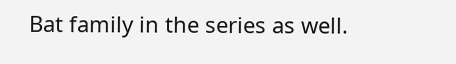Bat family in the series as well.